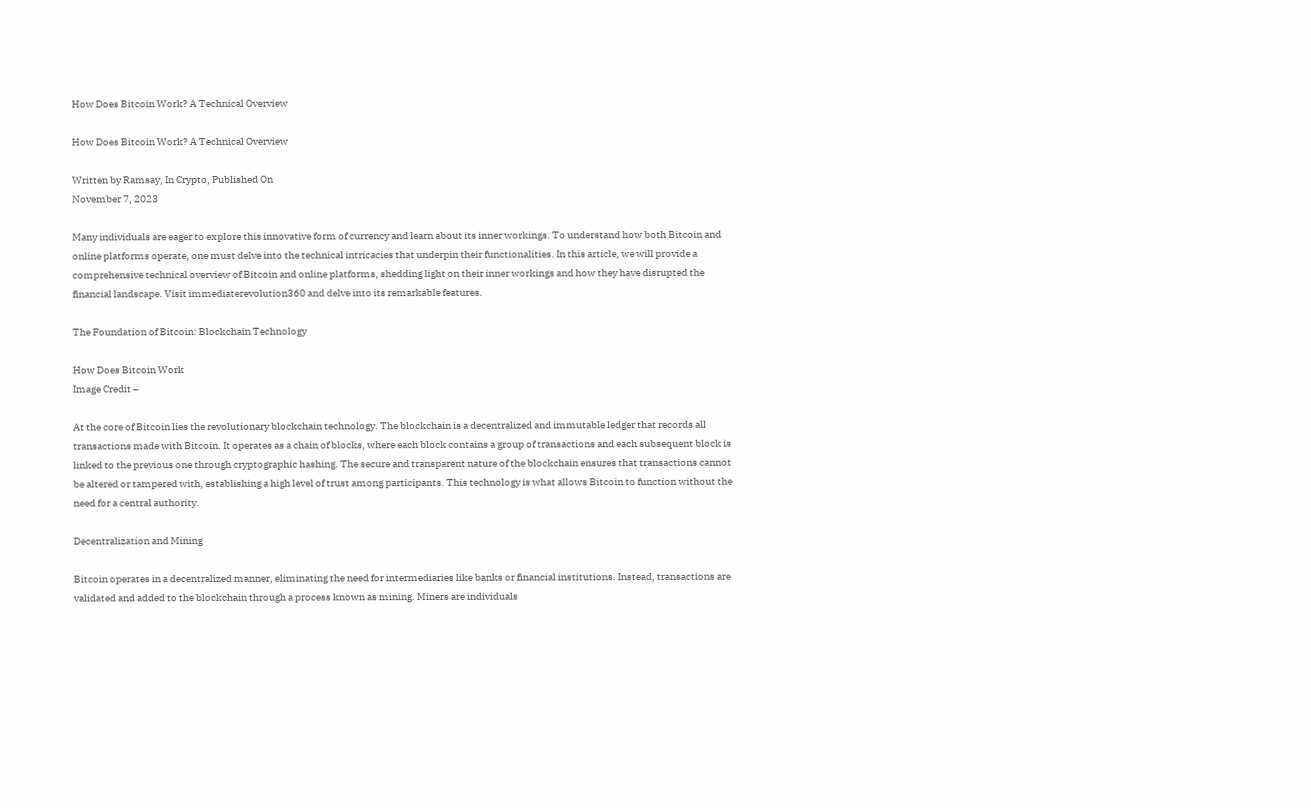How Does Bitcoin Work? A Technical Overview

How Does Bitcoin Work? A Technical Overview

Written by Ramsay, In Crypto, Published On
November 7, 2023

Many individuals are eager to explore this innovative form of currency and learn about its inner workings. To understand how both Bitcoin and online platforms operate, one must delve into the technical intricacies that underpin their functionalities. In this article, we will provide a comprehensive technical overview of Bitcoin and online platforms, shedding light on their inner workings and how they have disrupted the financial landscape. Visit immediaterevolution360 and delve into its remarkable features.

The Foundation of Bitcoin: Blockchain Technology

How Does Bitcoin Work
Image Credit –

At the core of Bitcoin lies the revolutionary blockchain technology. The blockchain is a decentralized and immutable ledger that records all transactions made with Bitcoin. It operates as a chain of blocks, where each block contains a group of transactions and each subsequent block is linked to the previous one through cryptographic hashing. The secure and transparent nature of the blockchain ensures that transactions cannot be altered or tampered with, establishing a high level of trust among participants. This technology is what allows Bitcoin to function without the need for a central authority.

Decentralization and Mining

Bitcoin operates in a decentralized manner, eliminating the need for intermediaries like banks or financial institutions. Instead, transactions are validated and added to the blockchain through a process known as mining. Miners are individuals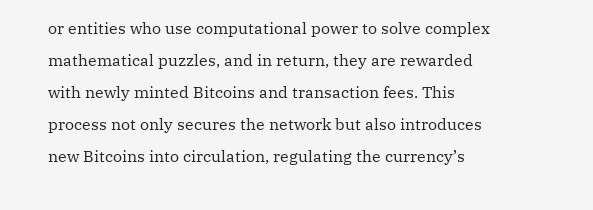or entities who use computational power to solve complex mathematical puzzles, and in return, they are rewarded with newly minted Bitcoins and transaction fees. This process not only secures the network but also introduces new Bitcoins into circulation, regulating the currency’s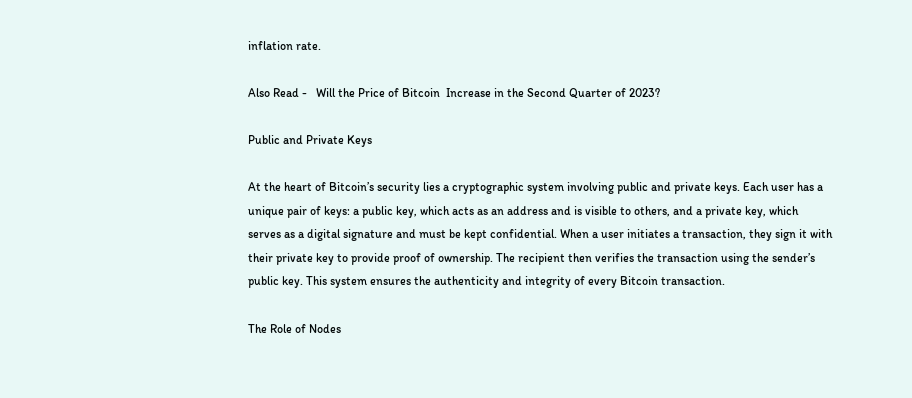inflation rate.

Also Read -   Will the Price of Bitcoin  Increase in the Second Quarter of 2023?

Public and Private Keys

At the heart of Bitcoin’s security lies a cryptographic system involving public and private keys. Each user has a unique pair of keys: a public key, which acts as an address and is visible to others, and a private key, which serves as a digital signature and must be kept confidential. When a user initiates a transaction, they sign it with their private key to provide proof of ownership. The recipient then verifies the transaction using the sender’s public key. This system ensures the authenticity and integrity of every Bitcoin transaction.

The Role of Nodes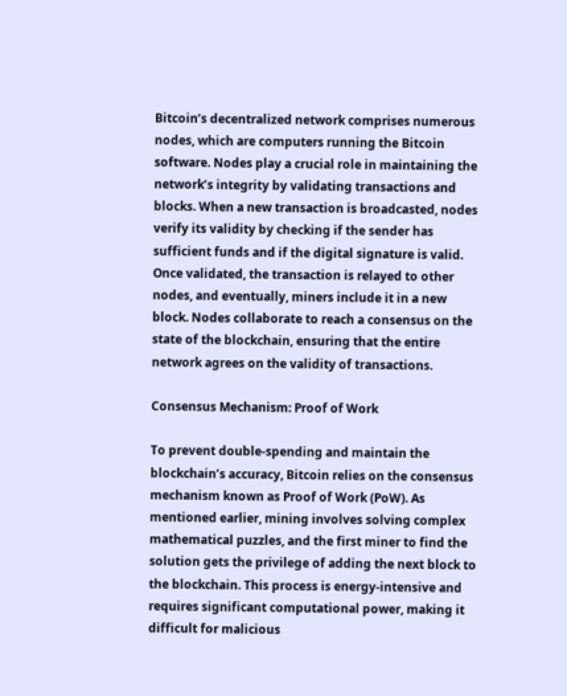Bitcoin’s decentralized network comprises numerous nodes, which are computers running the Bitcoin software. Nodes play a crucial role in maintaining the network’s integrity by validating transactions and blocks. When a new transaction is broadcasted, nodes verify its validity by checking if the sender has sufficient funds and if the digital signature is valid. Once validated, the transaction is relayed to other nodes, and eventually, miners include it in a new block. Nodes collaborate to reach a consensus on the state of the blockchain, ensuring that the entire network agrees on the validity of transactions.

Consensus Mechanism: Proof of Work

To prevent double-spending and maintain the blockchain’s accuracy, Bitcoin relies on the consensus mechanism known as Proof of Work (PoW). As mentioned earlier, mining involves solving complex mathematical puzzles, and the first miner to find the solution gets the privilege of adding the next block to the blockchain. This process is energy-intensive and requires significant computational power, making it difficult for malicious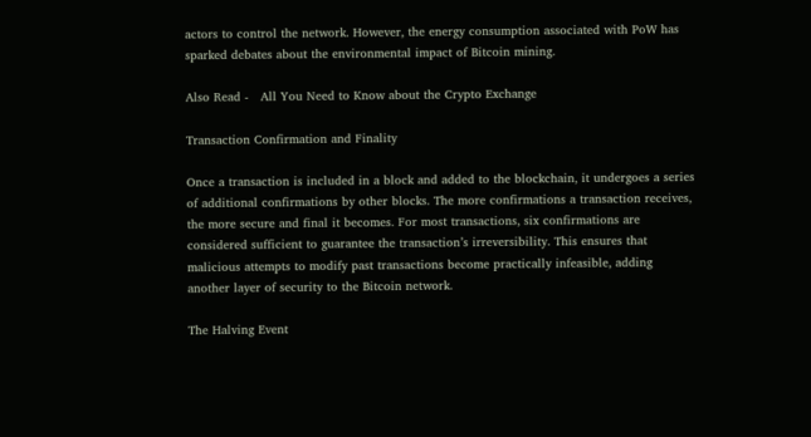actors to control the network. However, the energy consumption associated with PoW has sparked debates about the environmental impact of Bitcoin mining.

Also Read -   All You Need to Know about the Crypto Exchange

Transaction Confirmation and Finality

Once a transaction is included in a block and added to the blockchain, it undergoes a series of additional confirmations by other blocks. The more confirmations a transaction receives, the more secure and final it becomes. For most transactions, six confirmations are considered sufficient to guarantee the transaction’s irreversibility. This ensures that malicious attempts to modify past transactions become practically infeasible, adding another layer of security to the Bitcoin network.

The Halving Event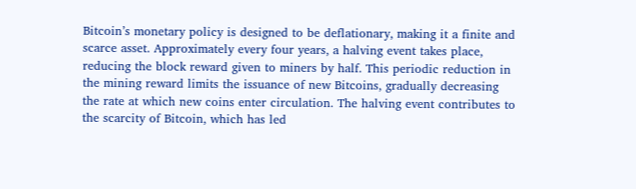Bitcoin’s monetary policy is designed to be deflationary, making it a finite and scarce asset. Approximately every four years, a halving event takes place, reducing the block reward given to miners by half. This periodic reduction in the mining reward limits the issuance of new Bitcoins, gradually decreasing the rate at which new coins enter circulation. The halving event contributes to the scarcity of Bitcoin, which has led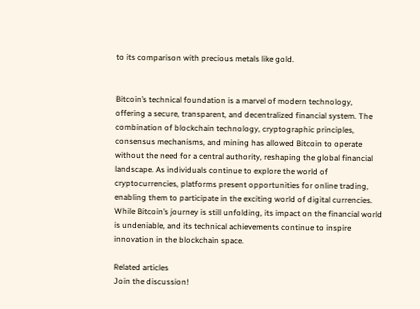to its comparison with precious metals like gold.


Bitcoin’s technical foundation is a marvel of modern technology, offering a secure, transparent, and decentralized financial system. The combination of blockchain technology, cryptographic principles, consensus mechanisms, and mining has allowed Bitcoin to operate without the need for a central authority, reshaping the global financial landscape. As individuals continue to explore the world of cryptocurrencies, platforms present opportunities for online trading, enabling them to participate in the exciting world of digital currencies. While Bitcoin’s journey is still unfolding, its impact on the financial world is undeniable, and its technical achievements continue to inspire innovation in the blockchain space.

Related articles
Join the discussion!